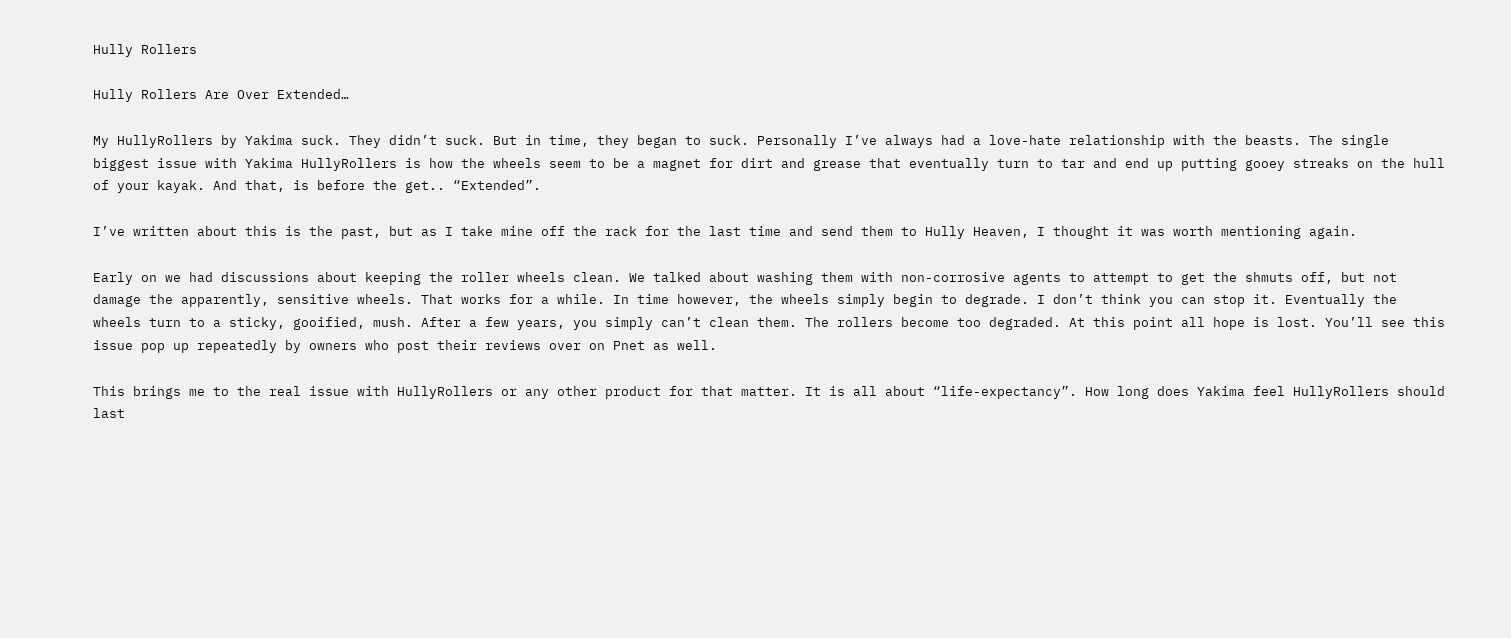Hully Rollers

Hully Rollers Are Over Extended…

My HullyRollers by Yakima suck. They didn’t suck. But in time, they began to suck. Personally I’ve always had a love-hate relationship with the beasts. The single biggest issue with Yakima HullyRollers is how the wheels seem to be a magnet for dirt and grease that eventually turn to tar and end up putting gooey streaks on the hull of your kayak. And that, is before the get.. “Extended”.

I’ve written about this is the past, but as I take mine off the rack for the last time and send them to Hully Heaven, I thought it was worth mentioning again.

Early on we had discussions about keeping the roller wheels clean. We talked about washing them with non-corrosive agents to attempt to get the shmuts off, but not damage the apparently, sensitive wheels. That works for a while. In time however, the wheels simply begin to degrade. I don’t think you can stop it. Eventually the wheels turn to a sticky, gooified, mush. After a few years, you simply can’t clean them. The rollers become too degraded. At this point all hope is lost. You’ll see this issue pop up repeatedly by owners who post their reviews over on Pnet as well.

This brings me to the real issue with HullyRollers or any other product for that matter. It is all about “life-expectancy”. How long does Yakima feel HullyRollers should last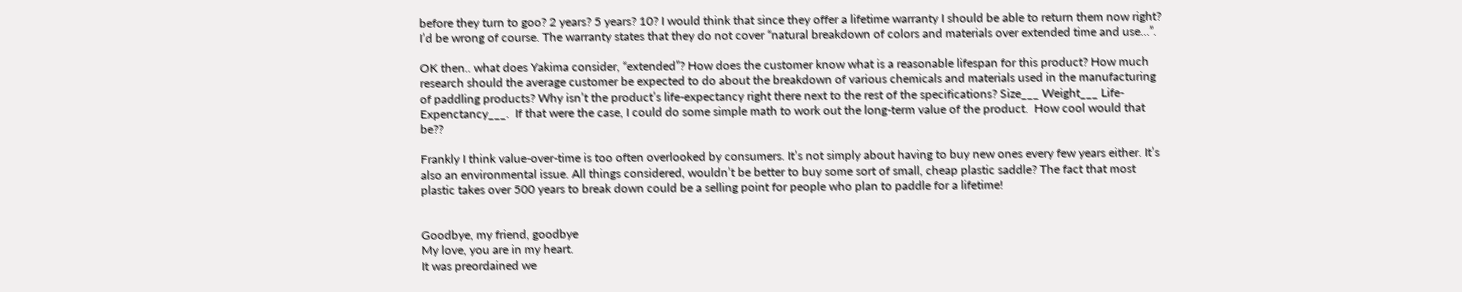before they turn to goo? 2 years? 5 years? 10? I would think that since they offer a lifetime warranty I should be able to return them now right? I’d be wrong of course. The warranty states that they do not cover “natural breakdown of colors and materials over extended time and use…”.

OK then.. what does Yakima consider, “extended”? How does the customer know what is a reasonable lifespan for this product? How much research should the average customer be expected to do about the breakdown of various chemicals and materials used in the manufacturing of paddling products? Why isn’t the product’s life-expectancy right there next to the rest of the specifications? Size___ Weight___ Life-Expenctancy___.  If that were the case, I could do some simple math to work out the long-term value of the product.  How cool would that be??

Frankly I think value-over-time is too often overlooked by consumers. It’s not simply about having to buy new ones every few years either. It’s also an environmental issue. All things considered, wouldn’t be better to buy some sort of small, cheap plastic saddle? The fact that most plastic takes over 500 years to break down could be a selling point for people who plan to paddle for a lifetime!


Goodbye, my friend, goodbye
My love, you are in my heart.
It was preordained we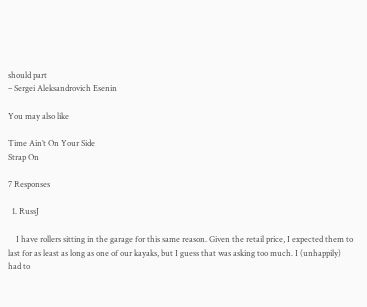should part
– Sergei Aleksandrovich Esenin

You may also like

Time Ain’t On Your Side
Strap On

7 Responses

  1. RussJ

    I have rollers sitting in the garage for this same reason. Given the retail price, I expected them to last for as least as long as one of our kayaks, but I guess that was asking too much. I (unhappily) had to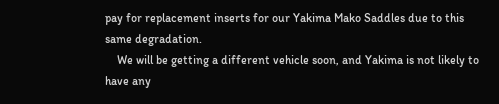pay for replacement inserts for our Yakima Mako Saddles due to this same degradation.
    We will be getting a different vehicle soon, and Yakima is not likely to have any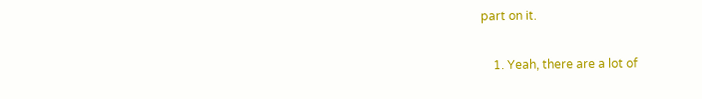part on it.

    1. Yeah, there are a lot of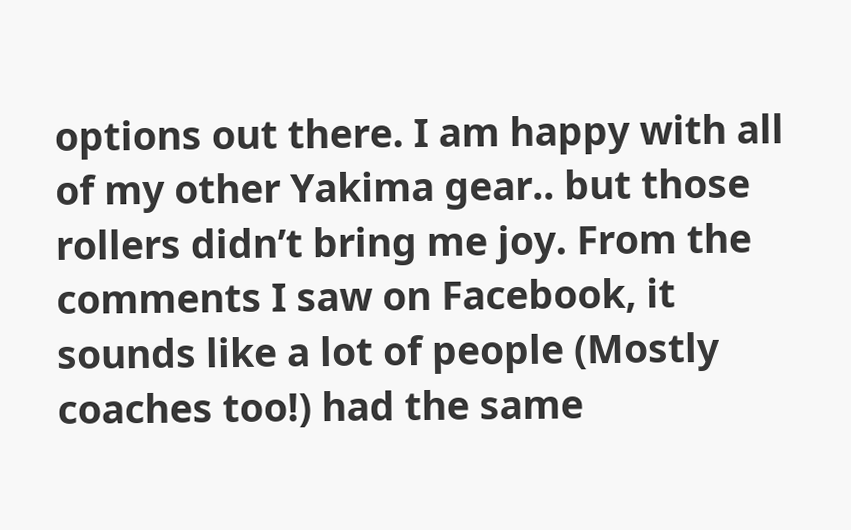options out there. I am happy with all of my other Yakima gear.. but those rollers didn’t bring me joy. From the comments I saw on Facebook, it sounds like a lot of people (Mostly coaches too!) had the same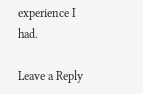experience I had.

Leave a Reply